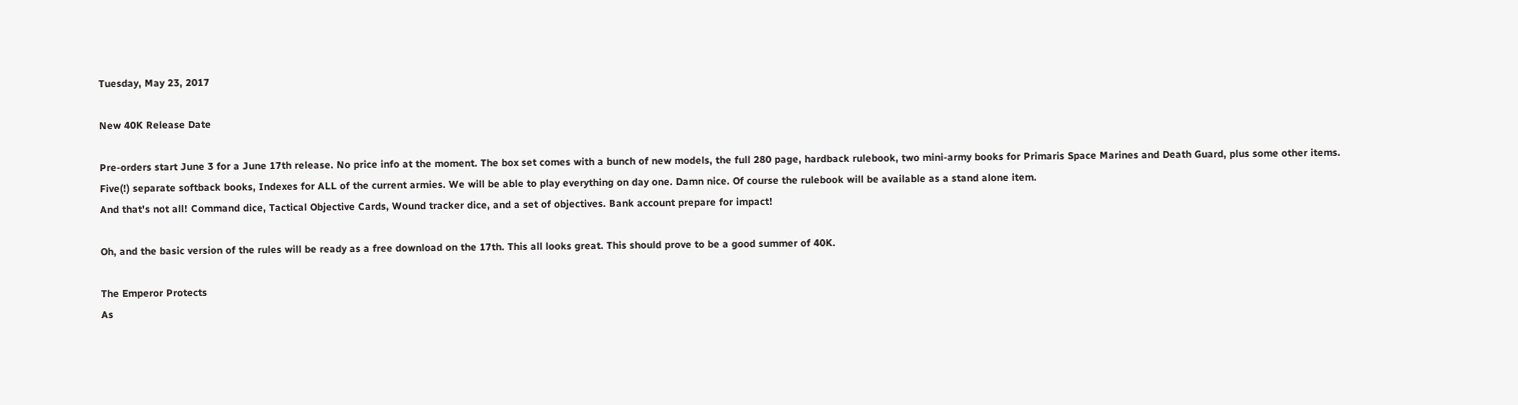Tuesday, May 23, 2017

New 40K Release Date

Pre-orders start June 3 for a June 17th release. No price info at the moment. The box set comes with a bunch of new models, the full 280 page, hardback rulebook, two mini-army books for Primaris Space Marines and Death Guard, plus some other items.
Five(!) separate softback books, Indexes for ALL of the current armies. We will be able to play everything on day one. Damn nice. Of course the rulebook will be available as a stand alone item.
And that's not all! Command dice, Tactical Objective Cards, Wound tracker dice, and a set of objectives. Bank account prepare for impact!

Oh, and the basic version of the rules will be ready as a free download on the 17th. This all looks great. This should prove to be a good summer of 40K.

The Emperor Protects
As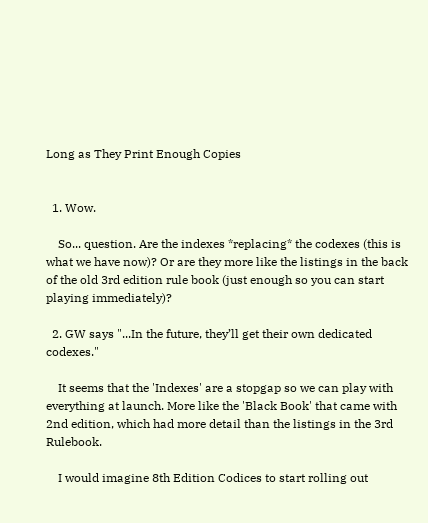Long as They Print Enough Copies


  1. Wow.

    So... question. Are the indexes *replacing* the codexes (this is what we have now)? Or are they more like the listings in the back of the old 3rd edition rule book (just enough so you can start playing immediately)?

  2. GW says "...In the future, they’ll get their own dedicated codexes."

    It seems that the 'Indexes' are a stopgap so we can play with everything at launch. More like the 'Black Book' that came with 2nd edition, which had more detail than the listings in the 3rd Rulebook.

    I would imagine 8th Edition Codices to start rolling out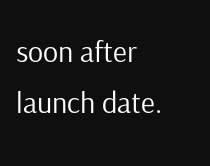soon after launch date.